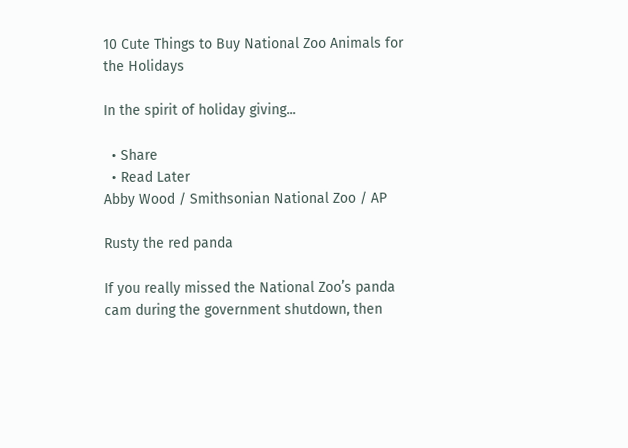10 Cute Things to Buy National Zoo Animals for the Holidays

In the spirit of holiday giving...

  • Share
  • Read Later
Abby Wood / Smithsonian National Zoo / AP

Rusty the red panda

If you really missed the National Zoo’s panda cam during the government shutdown, then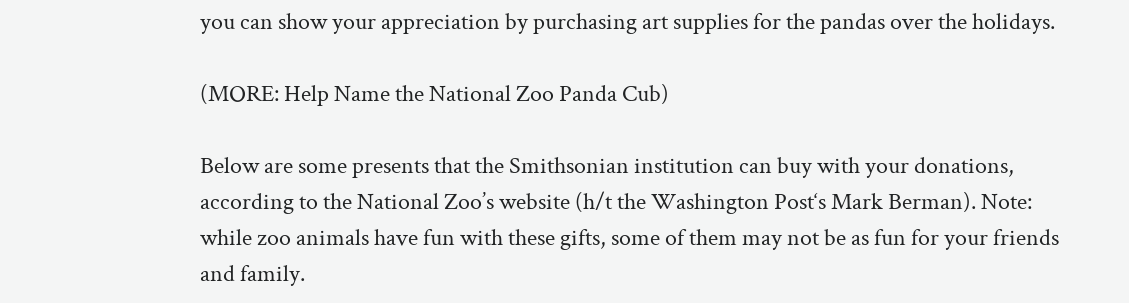you can show your appreciation by purchasing art supplies for the pandas over the holidays.

(MORE: Help Name the National Zoo Panda Cub)

Below are some presents that the Smithsonian institution can buy with your donations, according to the National Zoo’s website (h/t the Washington Post‘s Mark Berman). Note: while zoo animals have fun with these gifts, some of them may not be as fun for your friends and family.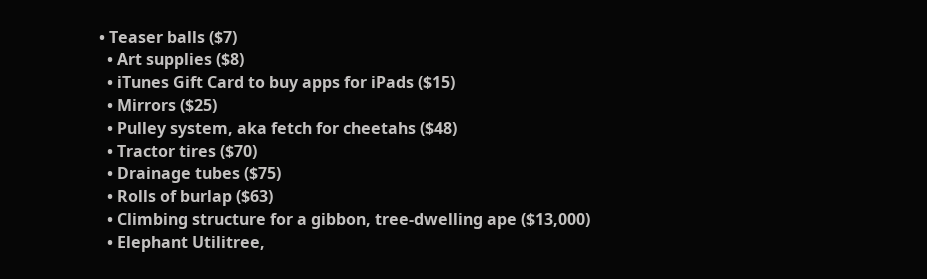• Teaser balls ($7)
  • Art supplies ($8)
  • iTunes Gift Card to buy apps for iPads ($15)
  • Mirrors ($25)
  • Pulley system, aka fetch for cheetahs ($48)
  • Tractor tires ($70)
  • Drainage tubes ($75)
  • Rolls of burlap ($63)
  • Climbing structure for a gibbon, tree-dwelling ape ($13,000)
  • Elephant Utilitree,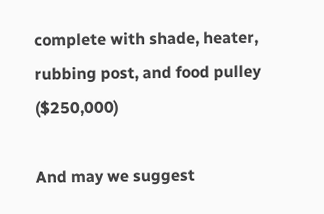complete with shade, heater, rubbing post, and food pulley ($250,000)

And may we suggest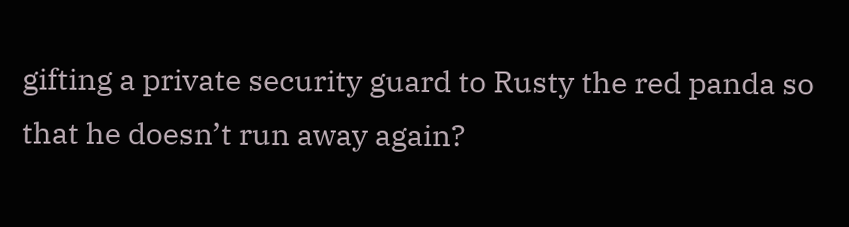gifting a private security guard to Rusty the red panda so that he doesn’t run away again?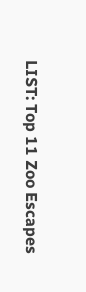LIST: Top 11 Zoo Escapes